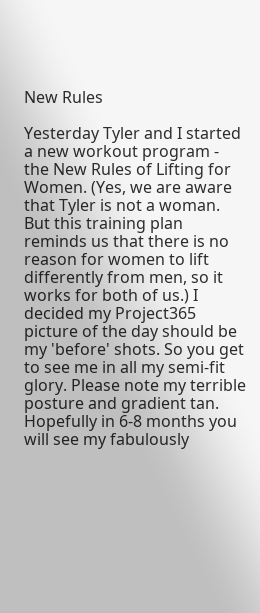New Rules

Yesterday Tyler and I started a new workout program - the New Rules of Lifting for Women. (Yes, we are aware that Tyler is not a woman. But this training plan reminds us that there is no reason for women to lift differently from men, so it works for both of us.) I decided my Project365 picture of the day should be my 'before' shots. So you get to see me in all my semi-fit glory. Please note my terrible posture and gradient tan. Hopefully in 6-8 months you will see my fabulously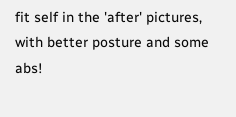fit self in the 'after' pictures, with better posture and some abs!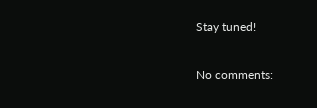Stay tuned!

No comments: